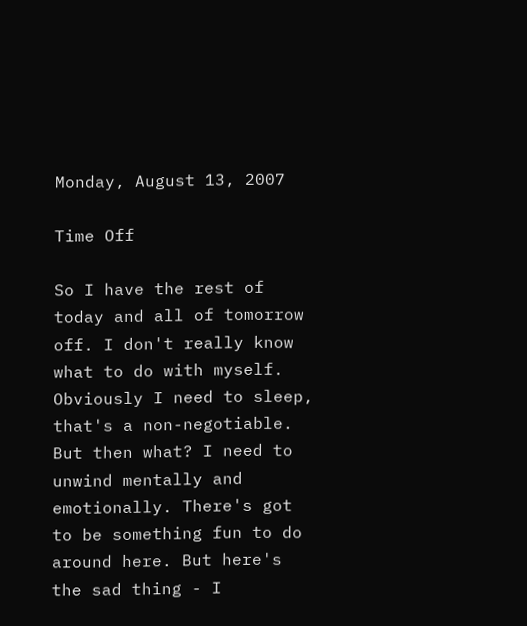Monday, August 13, 2007

Time Off

So I have the rest of today and all of tomorrow off. I don't really know what to do with myself. Obviously I need to sleep, that's a non-negotiable. But then what? I need to unwind mentally and emotionally. There's got to be something fun to do around here. But here's the sad thing - I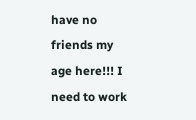have no friends my age here!!! I need to work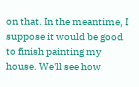on that. In the meantime, I suppose it would be good to finish painting my house. We'll see how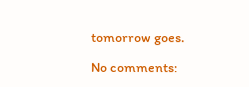tomorrow goes.

No comments: